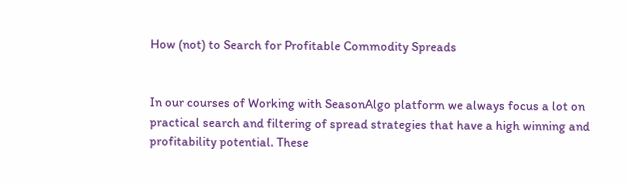How (not) to Search for Profitable Commodity Spreads


In our courses of Working with SeasonAlgo platform we always focus a lot on practical search and filtering of spread strategies that have a high winning and profitability potential. These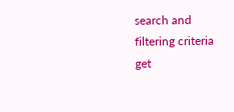search and filtering criteria get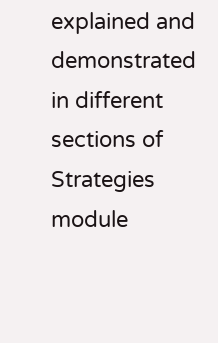explained and demonstrated in different sections of Strategies module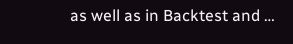as well as in Backtest and …